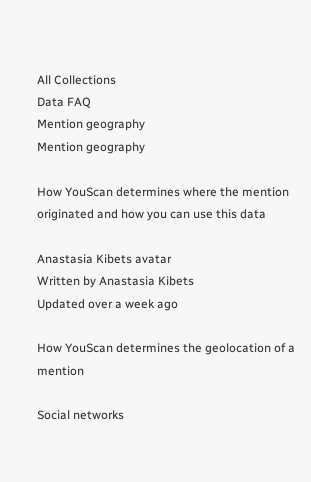All Collections
Data FAQ
Mention geography
Mention geography

How YouScan determines where the mention originated and how you can use this data

Anastasia Kibets avatar
Written by Anastasia Kibets
Updated over a week ago

How YouScan determines the geolocation of a mention

Social networks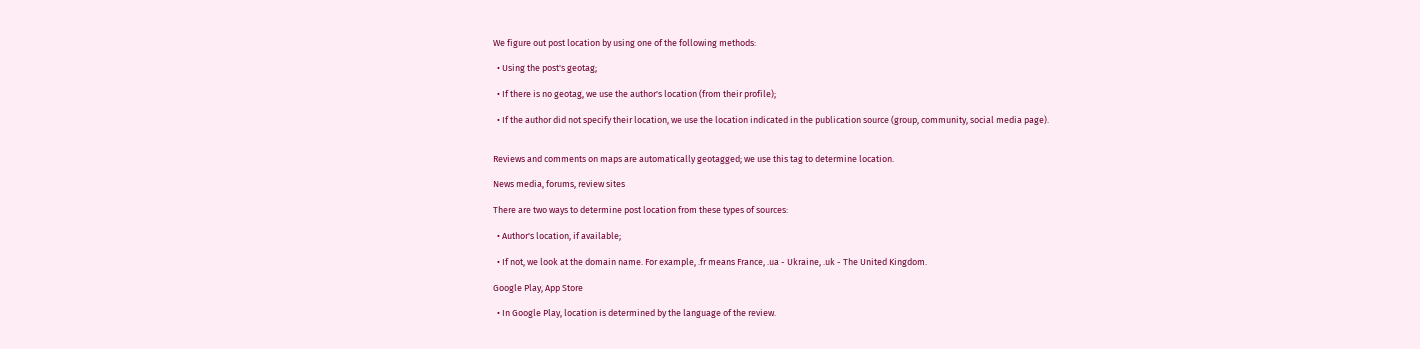We figure out post location by using one of the following methods:

  • Using the post's geotag;

  • If there is no geotag, we use the author's location (from their profile);

  • If the author did not specify their location, we use the location indicated in the publication source (group, community, social media page).


Reviews and comments on maps are automatically geotagged; we use this tag to determine location.

News media, forums, review sites

There are two ways to determine post location from these types of sources:

  • Author's location, if available;

  • If not, we look at the domain name. For example, .fr means France, .ua - Ukraine, .uk - The United Kingdom.

Google Play, App Store

  • In Google Play, location is determined by the language of the review.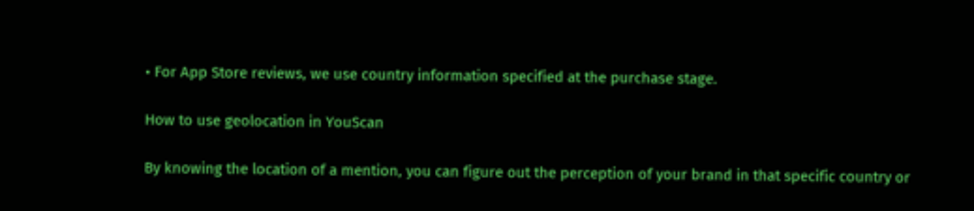• For App Store reviews, we use country information specified at the purchase stage.

How to use geolocation in YouScan

By knowing the location of a mention, you can figure out the perception of your brand in that specific country or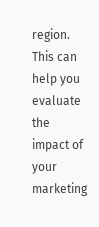region. This can help you evaluate the impact of your marketing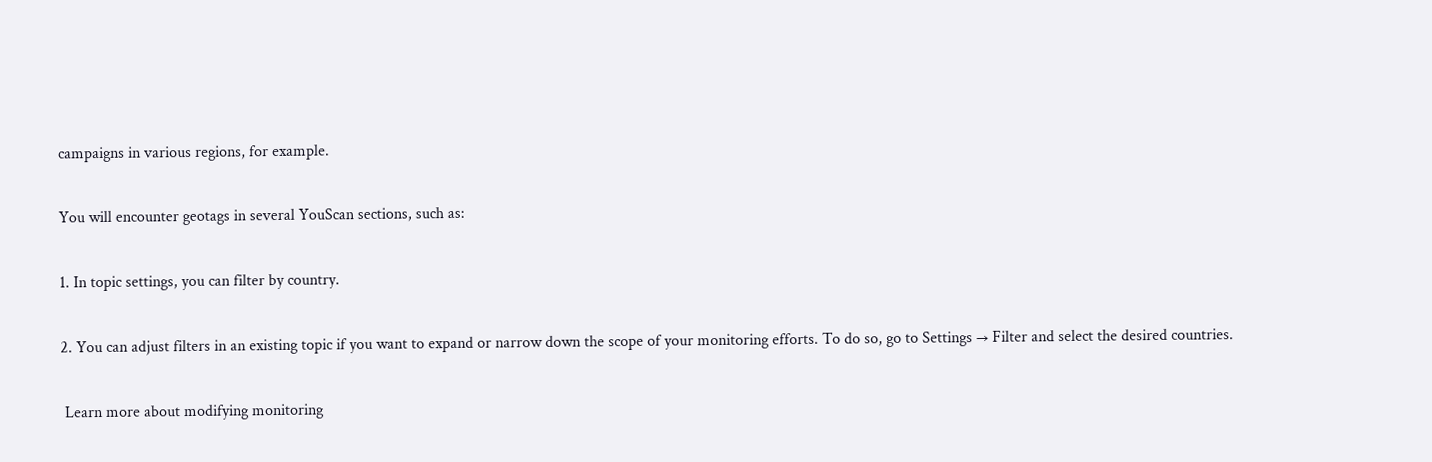campaigns in various regions, for example.

You will encounter geotags in several YouScan sections, such as:

1. In topic settings, you can filter by country.

2. You can adjust filters in an existing topic if you want to expand or narrow down the scope of your monitoring efforts. To do so, go to Settings → Filter and select the desired countries.

 Learn more about modifying monitoring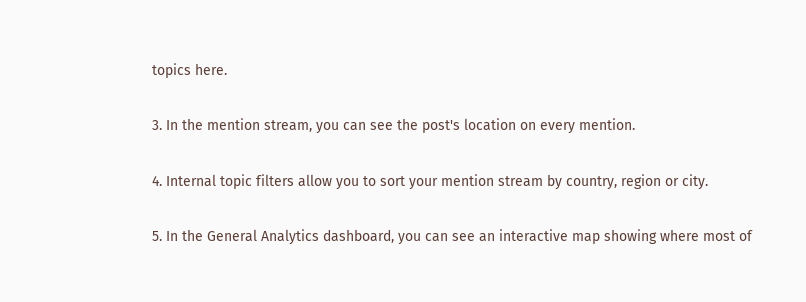topics here.

3. In the mention stream, you can see the post's location on every mention.

4. Internal topic filters allow you to sort your mention stream by country, region or city.

5. In the General Analytics dashboard, you can see an interactive map showing where most of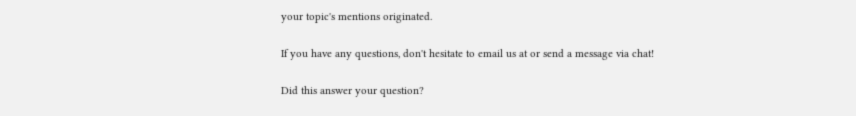your topic's mentions originated.

If you have any questions, don't hesitate to email us at or send a message via chat!

Did this answer your question?